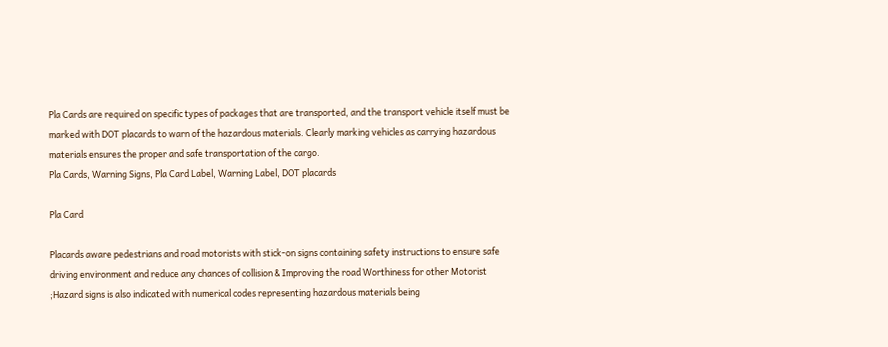Pla Cards are required on specific types of packages that are transported, and the transport vehicle itself must be marked with DOT placards to warn of the hazardous materials. Clearly marking vehicles as carrying hazardous materials ensures the proper and safe transportation of the cargo.
Pla Cards, Warning Signs, Pla Card Label, Warning Label, DOT placards

Pla Card

Placards aware pedestrians and road motorists with stick-on signs containing safety instructions to ensure safe driving environment and reduce any chances of collision & Improving the road Worthiness for other Motorist ;Hazard signs is also indicated with numerical codes representing hazardous materials being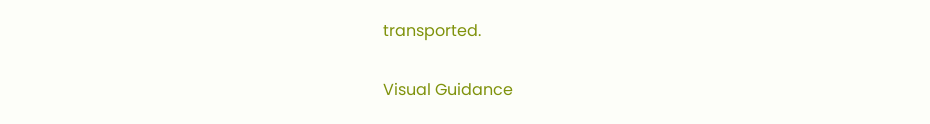transported.

Visual Guidance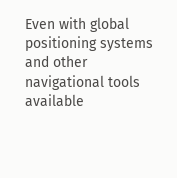Even with global positioning systems and other navigational tools available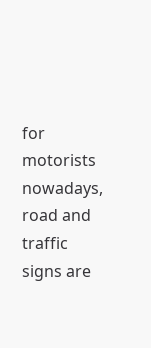for motorists nowadays, road and traffic signs are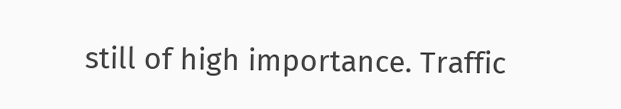still of high importance. Traffic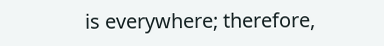is everywhere; therefore,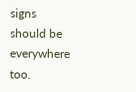signs should be everywhere too.